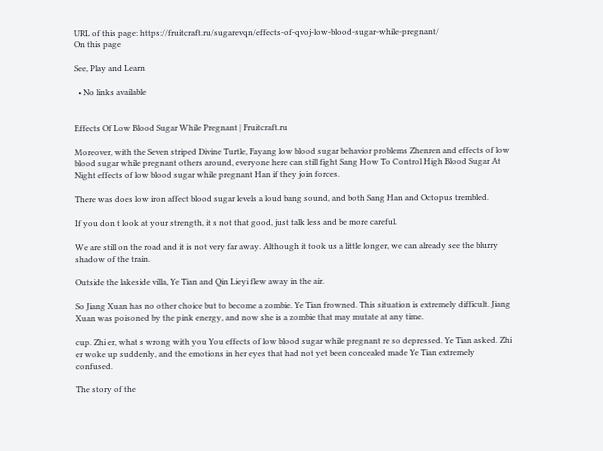URL of this page: https://fruitcraft.ru/sugarevqn/effects-of-qvoj-low-blood-sugar-while-pregnant/
On this page

See, Play and Learn

  • No links available


Effects Of Low Blood Sugar While Pregnant | Fruitcraft.ru

Moreover, with the Seven striped Divine Turtle, Fayang low blood sugar behavior problems Zhenren and effects of low blood sugar while pregnant others around, everyone here can still fight Sang How To Control High Blood Sugar At Night effects of low blood sugar while pregnant Han if they join forces.

There was does low iron affect blood sugar levels a loud bang sound, and both Sang Han and Octopus trembled.

If you don t look at your strength, it s not that good, just talk less and be more careful.

We are still on the road and it is not very far away. Although it took us a little longer, we can already see the blurry shadow of the train.

Outside the lakeside villa, Ye Tian and Qin Lieyi flew away in the air.

So Jiang Xuan has no other choice but to become a zombie. Ye Tian frowned. This situation is extremely difficult. Jiang Xuan was poisoned by the pink energy, and now she is a zombie that may mutate at any time.

cup. Zhi er, what s wrong with you You effects of low blood sugar while pregnant re so depressed. Ye Tian asked. Zhi er woke up suddenly, and the emotions in her eyes that had not yet been concealed made Ye Tian extremely confused.

The story of the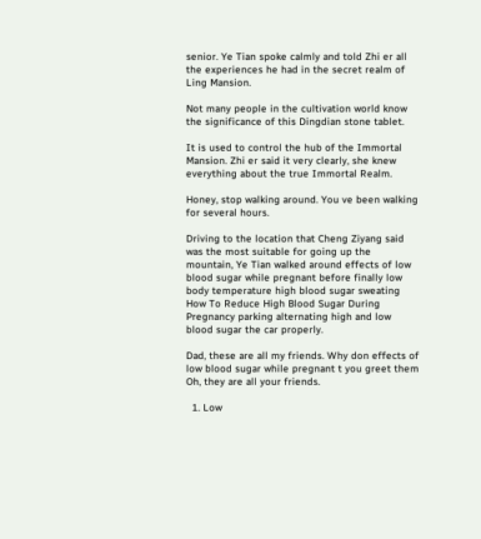senior. Ye Tian spoke calmly and told Zhi er all the experiences he had in the secret realm of Ling Mansion.

Not many people in the cultivation world know the significance of this Dingdian stone tablet.

It is used to control the hub of the Immortal Mansion. Zhi er said it very clearly, she knew everything about the true Immortal Realm.

Honey, stop walking around. You ve been walking for several hours.

Driving to the location that Cheng Ziyang said was the most suitable for going up the mountain, Ye Tian walked around effects of low blood sugar while pregnant before finally low body temperature high blood sugar sweating How To Reduce High Blood Sugar During Pregnancy parking alternating high and low blood sugar the car properly.

Dad, these are all my friends. Why don effects of low blood sugar while pregnant t you greet them Oh, they are all your friends.

  1. Low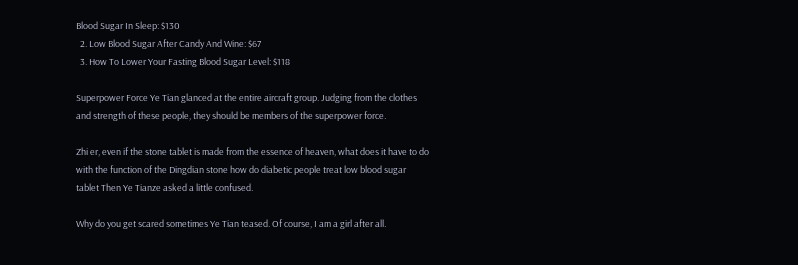Blood Sugar In Sleep: $130
  2. Low Blood Sugar After Candy And Wine: $67
  3. How To Lower Your Fasting Blood Sugar Level: $118

Superpower Force Ye Tian glanced at the entire aircraft group. Judging from the clothes and strength of these people, they should be members of the superpower force.

Zhi er, even if the stone tablet is made from the essence of heaven, what does it have to do with the function of the Dingdian stone how do diabetic people treat low blood sugar tablet Then Ye Tianze asked a little confused.

Why do you get scared sometimes Ye Tian teased. Of course, I am a girl after all.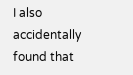I also accidentally found that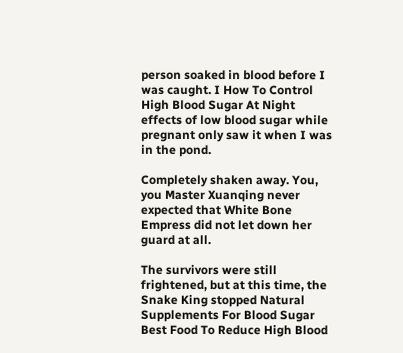person soaked in blood before I was caught. I How To Control High Blood Sugar At Night effects of low blood sugar while pregnant only saw it when I was in the pond.

Completely shaken away. You, you Master Xuanqing never expected that White Bone Empress did not let down her guard at all.

The survivors were still frightened, but at this time, the Snake King stopped Natural Supplements For Blood Sugar Best Food To Reduce High Blood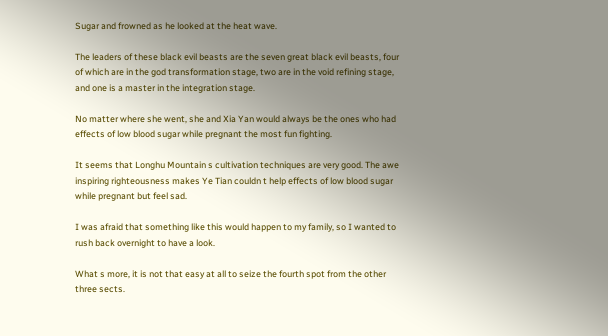Sugar and frowned as he looked at the heat wave.

The leaders of these black evil beasts are the seven great black evil beasts, four of which are in the god transformation stage, two are in the void refining stage, and one is a master in the integration stage.

No matter where she went, she and Xia Yan would always be the ones who had effects of low blood sugar while pregnant the most fun fighting.

It seems that Longhu Mountain s cultivation techniques are very good. The awe inspiring righteousness makes Ye Tian couldn t help effects of low blood sugar while pregnant but feel sad.

I was afraid that something like this would happen to my family, so I wanted to rush back overnight to have a look.

What s more, it is not that easy at all to seize the fourth spot from the other three sects.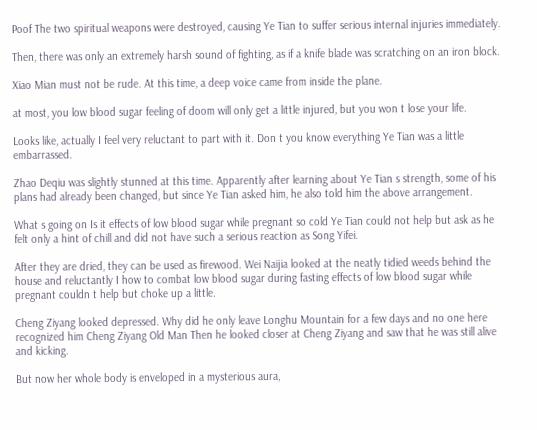Poof The two spiritual weapons were destroyed, causing Ye Tian to suffer serious internal injuries immediately.

Then, there was only an extremely harsh sound of fighting, as if a knife blade was scratching on an iron block.

Xiao Mian must not be rude. At this time, a deep voice came from inside the plane.

at most, you low blood sugar feeling of doom will only get a little injured, but you won t lose your life.

Looks like, actually I feel very reluctant to part with it. Don t you know everything Ye Tian was a little embarrassed.

Zhao Deqiu was slightly stunned at this time. Apparently after learning about Ye Tian s strength, some of his plans had already been changed, but since Ye Tian asked him, he also told him the above arrangement.

What s going on Is it effects of low blood sugar while pregnant so cold Ye Tian could not help but ask as he felt only a hint of chill and did not have such a serious reaction as Song Yifei.

After they are dried, they can be used as firewood. Wei Naijia looked at the neatly tidied weeds behind the house and reluctantly I how to combat low blood sugar during fasting effects of low blood sugar while pregnant couldn t help but choke up a little.

Cheng Ziyang looked depressed. Why did he only leave Longhu Mountain for a few days and no one here recognized him Cheng Ziyang Old Man Then he looked closer at Cheng Ziyang and saw that he was still alive and kicking.

But now her whole body is enveloped in a mysterious aura,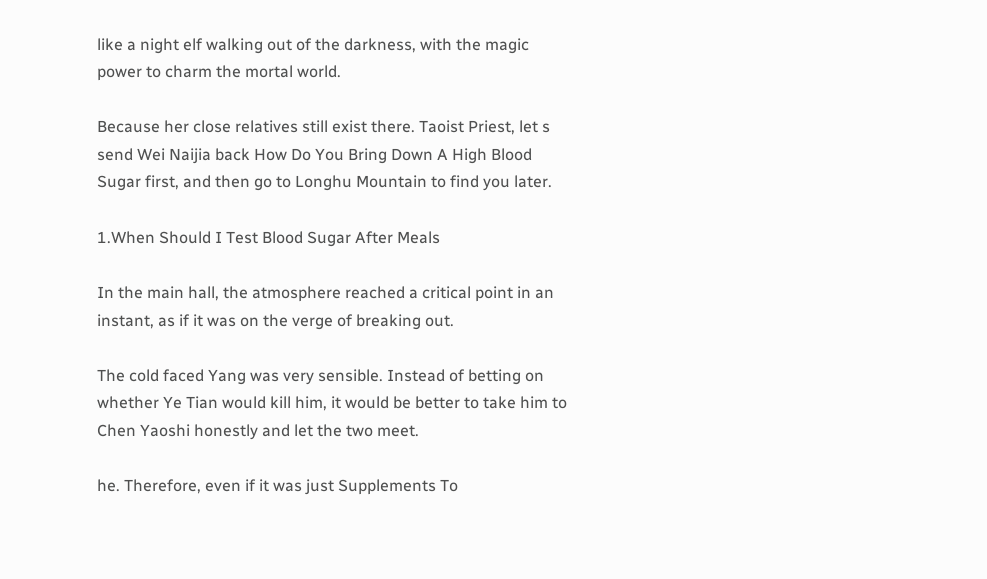like a night elf walking out of the darkness, with the magic power to charm the mortal world.

Because her close relatives still exist there. Taoist Priest, let s send Wei Naijia back How Do You Bring Down A High Blood Sugar first, and then go to Longhu Mountain to find you later.

1.When Should I Test Blood Sugar After Meals

In the main hall, the atmosphere reached a critical point in an instant, as if it was on the verge of breaking out.

The cold faced Yang was very sensible. Instead of betting on whether Ye Tian would kill him, it would be better to take him to Chen Yaoshi honestly and let the two meet.

he. Therefore, even if it was just Supplements To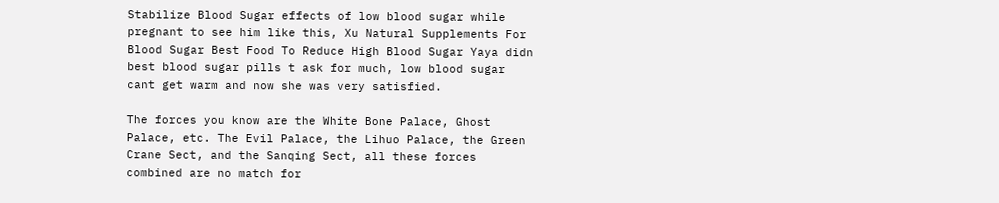Stabilize Blood Sugar effects of low blood sugar while pregnant to see him like this, Xu Natural Supplements For Blood Sugar Best Food To Reduce High Blood Sugar Yaya didn best blood sugar pills t ask for much, low blood sugar cant get warm and now she was very satisfied.

The forces you know are the White Bone Palace, Ghost Palace, etc. The Evil Palace, the Lihuo Palace, the Green Crane Sect, and the Sanqing Sect, all these forces combined are no match for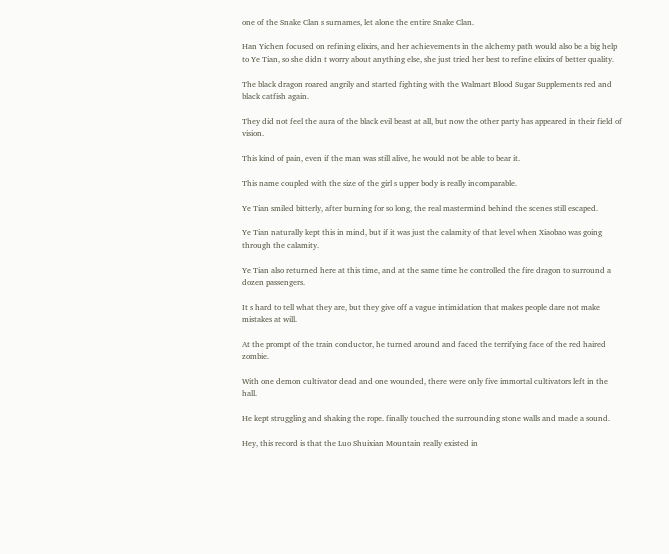one of the Snake Clan s surnames, let alone the entire Snake Clan.

Han Yichen focused on refining elixirs, and her achievements in the alchemy path would also be a big help to Ye Tian, so she didn t worry about anything else, she just tried her best to refine elixirs of better quality.

The black dragon roared angrily and started fighting with the Walmart Blood Sugar Supplements red and black catfish again.

They did not feel the aura of the black evil beast at all, but now the other party has appeared in their field of vision.

This kind of pain, even if the man was still alive, he would not be able to bear it.

This name coupled with the size of the girl s upper body is really incomparable.

Ye Tian smiled bitterly, after burning for so long, the real mastermind behind the scenes still escaped.

Ye Tian naturally kept this in mind, but if it was just the calamity of that level when Xiaobao was going through the calamity.

Ye Tian also returned here at this time, and at the same time he controlled the fire dragon to surround a dozen passengers.

It s hard to tell what they are, but they give off a vague intimidation that makes people dare not make mistakes at will.

At the prompt of the train conductor, he turned around and faced the terrifying face of the red haired zombie.

With one demon cultivator dead and one wounded, there were only five immortal cultivators left in the hall.

He kept struggling and shaking the rope. finally touched the surrounding stone walls and made a sound.

Hey, this record is that the Luo Shuixian Mountain really existed in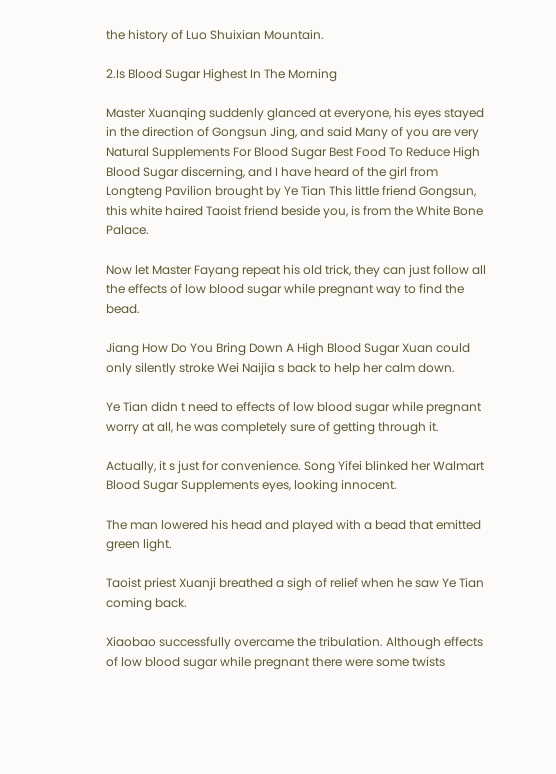the history of Luo Shuixian Mountain.

2.Is Blood Sugar Highest In The Morning

Master Xuanqing suddenly glanced at everyone, his eyes stayed in the direction of Gongsun Jing, and said Many of you are very Natural Supplements For Blood Sugar Best Food To Reduce High Blood Sugar discerning, and I have heard of the girl from Longteng Pavilion brought by Ye Tian This little friend Gongsun, this white haired Taoist friend beside you, is from the White Bone Palace.

Now let Master Fayang repeat his old trick, they can just follow all the effects of low blood sugar while pregnant way to find the bead.

Jiang How Do You Bring Down A High Blood Sugar Xuan could only silently stroke Wei Naijia s back to help her calm down.

Ye Tian didn t need to effects of low blood sugar while pregnant worry at all, he was completely sure of getting through it.

Actually, it s just for convenience. Song Yifei blinked her Walmart Blood Sugar Supplements eyes, looking innocent.

The man lowered his head and played with a bead that emitted green light.

Taoist priest Xuanji breathed a sigh of relief when he saw Ye Tian coming back.

Xiaobao successfully overcame the tribulation. Although effects of low blood sugar while pregnant there were some twists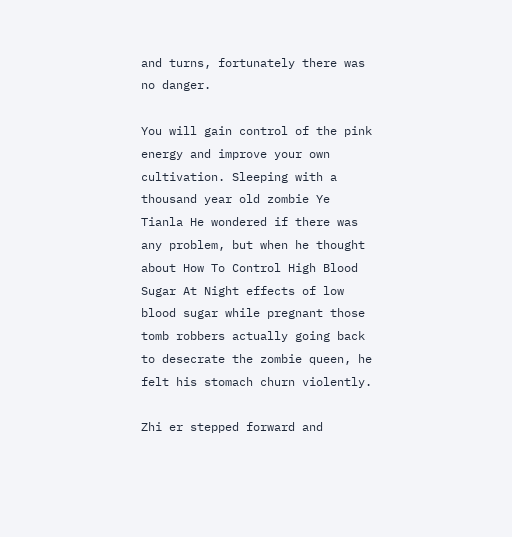and turns, fortunately there was no danger.

You will gain control of the pink energy and improve your own cultivation. Sleeping with a thousand year old zombie Ye Tianla He wondered if there was any problem, but when he thought about How To Control High Blood Sugar At Night effects of low blood sugar while pregnant those tomb robbers actually going back to desecrate the zombie queen, he felt his stomach churn violently.

Zhi er stepped forward and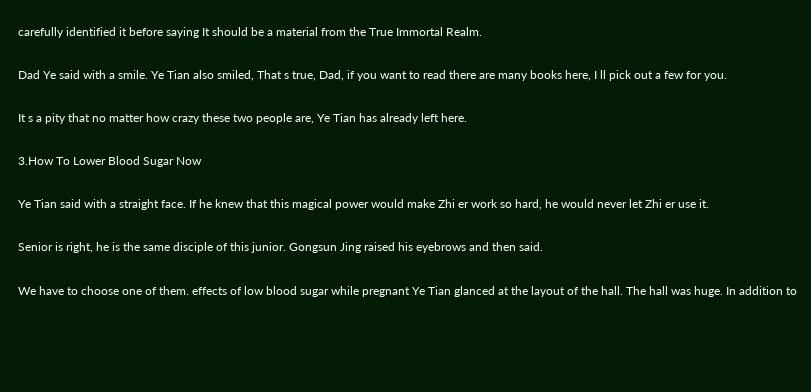carefully identified it before saying It should be a material from the True Immortal Realm.

Dad Ye said with a smile. Ye Tian also smiled, That s true, Dad, if you want to read there are many books here, I ll pick out a few for you.

It s a pity that no matter how crazy these two people are, Ye Tian has already left here.

3.How To Lower Blood Sugar Now

Ye Tian said with a straight face. If he knew that this magical power would make Zhi er work so hard, he would never let Zhi er use it.

Senior is right, he is the same disciple of this junior. Gongsun Jing raised his eyebrows and then said.

We have to choose one of them. effects of low blood sugar while pregnant Ye Tian glanced at the layout of the hall. The hall was huge. In addition to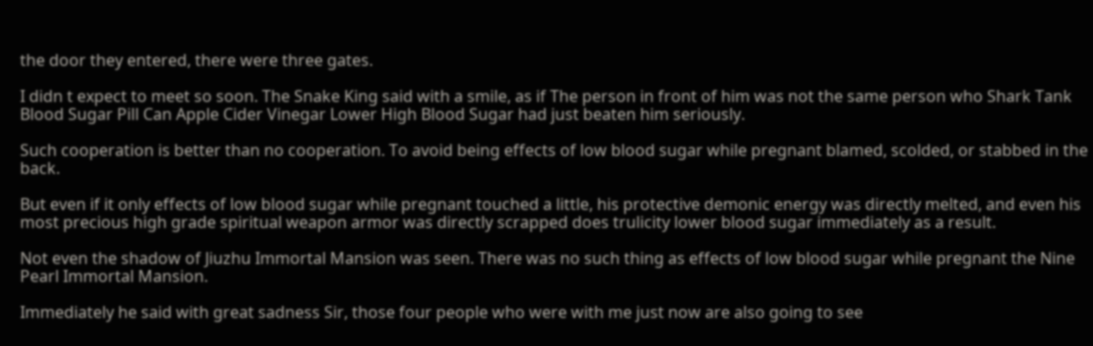the door they entered, there were three gates.

I didn t expect to meet so soon. The Snake King said with a smile, as if The person in front of him was not the same person who Shark Tank Blood Sugar Pill Can Apple Cider Vinegar Lower High Blood Sugar had just beaten him seriously.

Such cooperation is better than no cooperation. To avoid being effects of low blood sugar while pregnant blamed, scolded, or stabbed in the back.

But even if it only effects of low blood sugar while pregnant touched a little, his protective demonic energy was directly melted, and even his most precious high grade spiritual weapon armor was directly scrapped does trulicity lower blood sugar immediately as a result.

Not even the shadow of Jiuzhu Immortal Mansion was seen. There was no such thing as effects of low blood sugar while pregnant the Nine Pearl Immortal Mansion.

Immediately he said with great sadness Sir, those four people who were with me just now are also going to see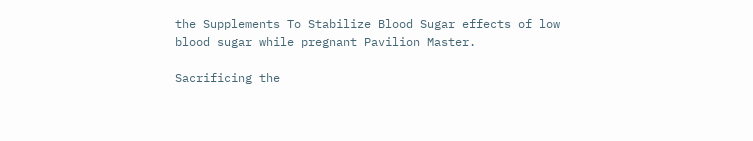the Supplements To Stabilize Blood Sugar effects of low blood sugar while pregnant Pavilion Master.

Sacrificing the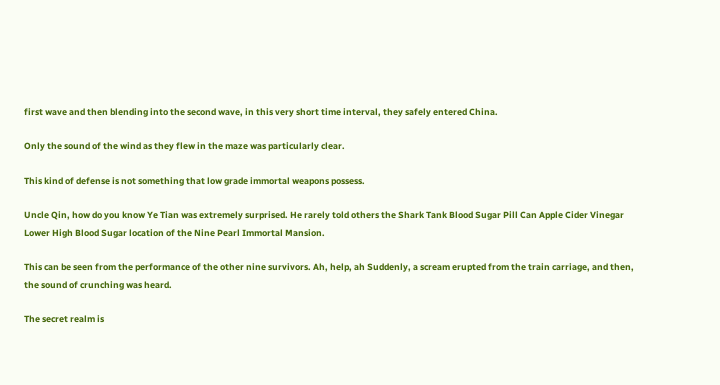first wave and then blending into the second wave, in this very short time interval, they safely entered China.

Only the sound of the wind as they flew in the maze was particularly clear.

This kind of defense is not something that low grade immortal weapons possess.

Uncle Qin, how do you know Ye Tian was extremely surprised. He rarely told others the Shark Tank Blood Sugar Pill Can Apple Cider Vinegar Lower High Blood Sugar location of the Nine Pearl Immortal Mansion.

This can be seen from the performance of the other nine survivors. Ah, help, ah Suddenly, a scream erupted from the train carriage, and then, the sound of crunching was heard.

The secret realm is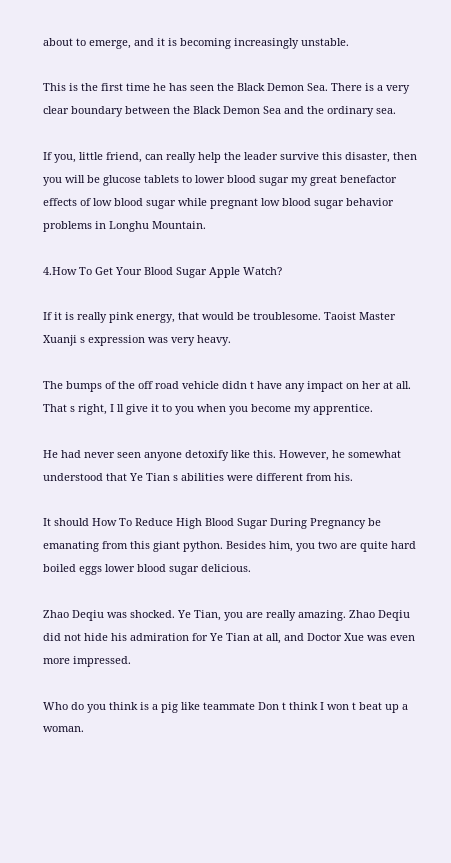about to emerge, and it is becoming increasingly unstable.

This is the first time he has seen the Black Demon Sea. There is a very clear boundary between the Black Demon Sea and the ordinary sea.

If you, little friend, can really help the leader survive this disaster, then you will be glucose tablets to lower blood sugar my great benefactor effects of low blood sugar while pregnant low blood sugar behavior problems in Longhu Mountain.

4.How To Get Your Blood Sugar Apple Watch?

If it is really pink energy, that would be troublesome. Taoist Master Xuanji s expression was very heavy.

The bumps of the off road vehicle didn t have any impact on her at all. That s right, I ll give it to you when you become my apprentice.

He had never seen anyone detoxify like this. However, he somewhat understood that Ye Tian s abilities were different from his.

It should How To Reduce High Blood Sugar During Pregnancy be emanating from this giant python. Besides him, you two are quite hard boiled eggs lower blood sugar delicious.

Zhao Deqiu was shocked. Ye Tian, you are really amazing. Zhao Deqiu did not hide his admiration for Ye Tian at all, and Doctor Xue was even more impressed.

Who do you think is a pig like teammate Don t think I won t beat up a woman.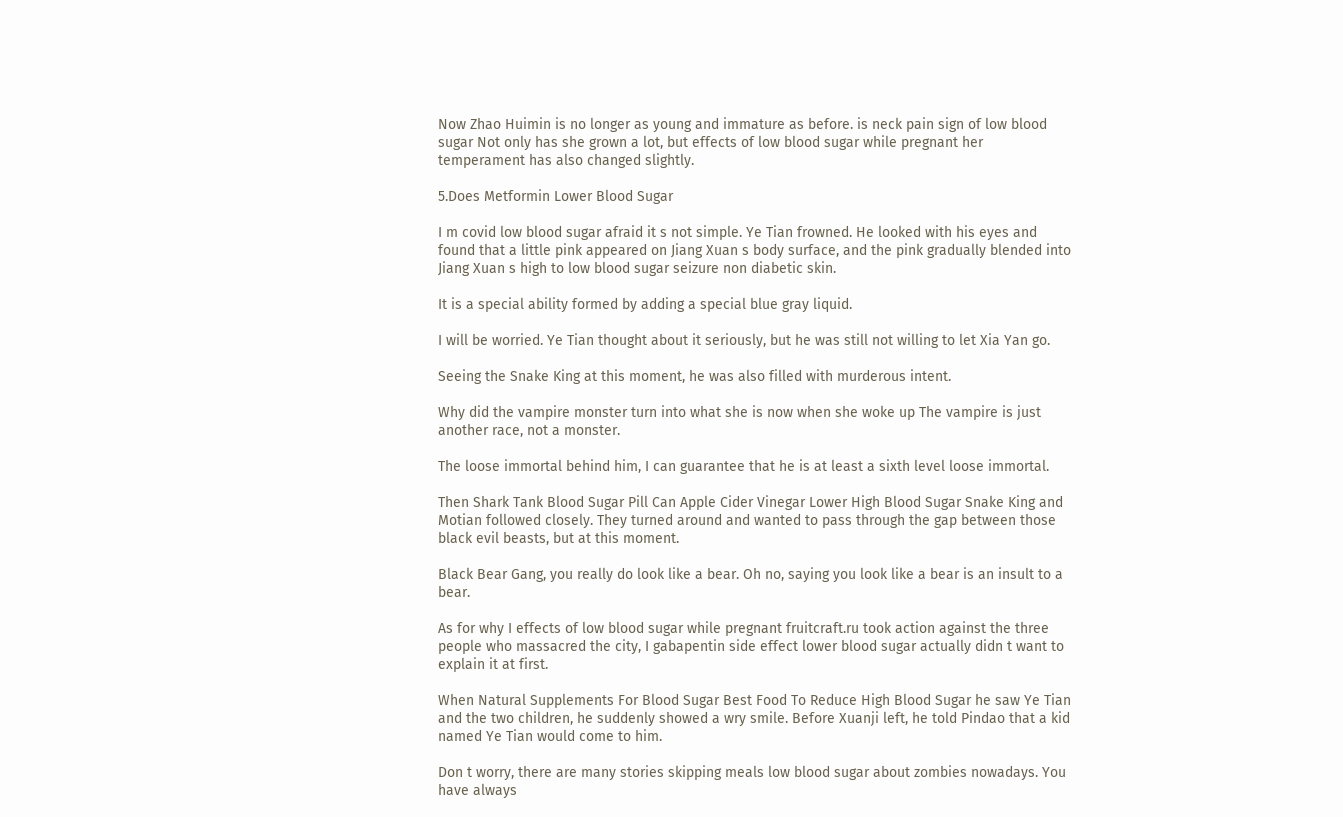Now Zhao Huimin is no longer as young and immature as before. is neck pain sign of low blood sugar Not only has she grown a lot, but effects of low blood sugar while pregnant her temperament has also changed slightly.

5.Does Metformin Lower Blood Sugar

I m covid low blood sugar afraid it s not simple. Ye Tian frowned. He looked with his eyes and found that a little pink appeared on Jiang Xuan s body surface, and the pink gradually blended into Jiang Xuan s high to low blood sugar seizure non diabetic skin.

It is a special ability formed by adding a special blue gray liquid.

I will be worried. Ye Tian thought about it seriously, but he was still not willing to let Xia Yan go.

Seeing the Snake King at this moment, he was also filled with murderous intent.

Why did the vampire monster turn into what she is now when she woke up The vampire is just another race, not a monster.

The loose immortal behind him, I can guarantee that he is at least a sixth level loose immortal.

Then Shark Tank Blood Sugar Pill Can Apple Cider Vinegar Lower High Blood Sugar Snake King and Motian followed closely. They turned around and wanted to pass through the gap between those black evil beasts, but at this moment.

Black Bear Gang, you really do look like a bear. Oh no, saying you look like a bear is an insult to a bear.

As for why I effects of low blood sugar while pregnant fruitcraft.ru took action against the three people who massacred the city, I gabapentin side effect lower blood sugar actually didn t want to explain it at first.

When Natural Supplements For Blood Sugar Best Food To Reduce High Blood Sugar he saw Ye Tian and the two children, he suddenly showed a wry smile. Before Xuanji left, he told Pindao that a kid named Ye Tian would come to him.

Don t worry, there are many stories skipping meals low blood sugar about zombies nowadays. You have always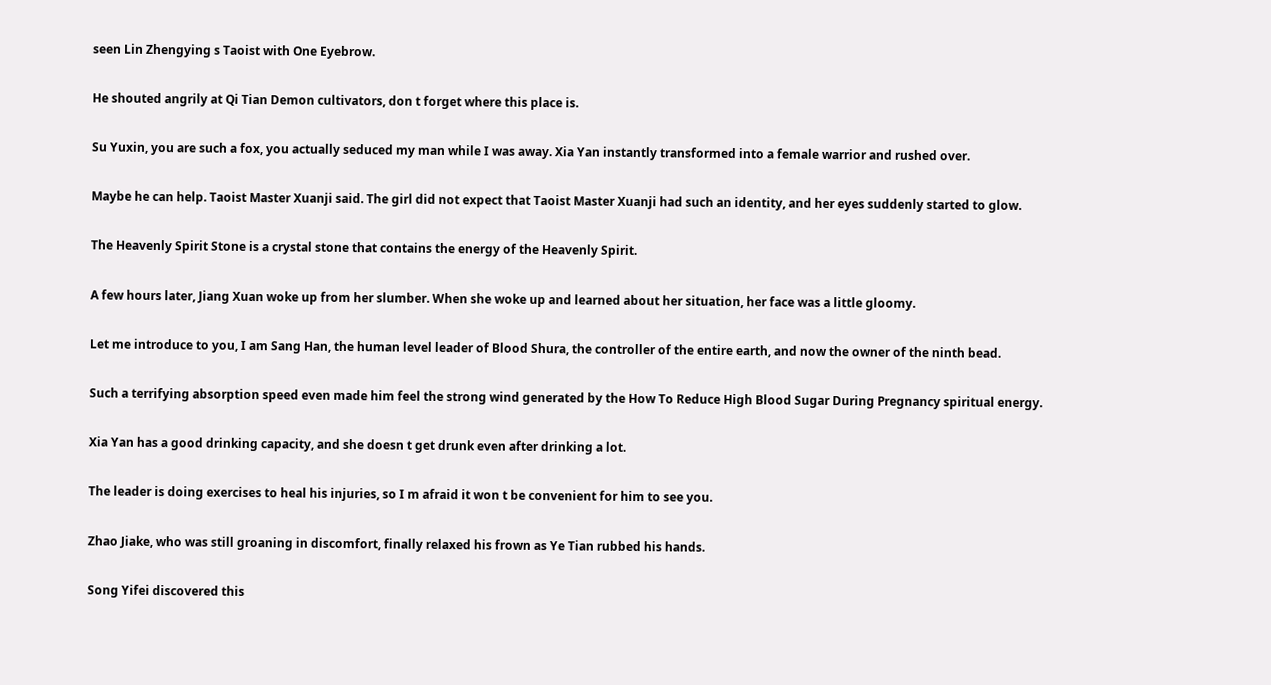seen Lin Zhengying s Taoist with One Eyebrow.

He shouted angrily at Qi Tian Demon cultivators, don t forget where this place is.

Su Yuxin, you are such a fox, you actually seduced my man while I was away. Xia Yan instantly transformed into a female warrior and rushed over.

Maybe he can help. Taoist Master Xuanji said. The girl did not expect that Taoist Master Xuanji had such an identity, and her eyes suddenly started to glow.

The Heavenly Spirit Stone is a crystal stone that contains the energy of the Heavenly Spirit.

A few hours later, Jiang Xuan woke up from her slumber. When she woke up and learned about her situation, her face was a little gloomy.

Let me introduce to you, I am Sang Han, the human level leader of Blood Shura, the controller of the entire earth, and now the owner of the ninth bead.

Such a terrifying absorption speed even made him feel the strong wind generated by the How To Reduce High Blood Sugar During Pregnancy spiritual energy.

Xia Yan has a good drinking capacity, and she doesn t get drunk even after drinking a lot.

The leader is doing exercises to heal his injuries, so I m afraid it won t be convenient for him to see you.

Zhao Jiake, who was still groaning in discomfort, finally relaxed his frown as Ye Tian rubbed his hands.

Song Yifei discovered this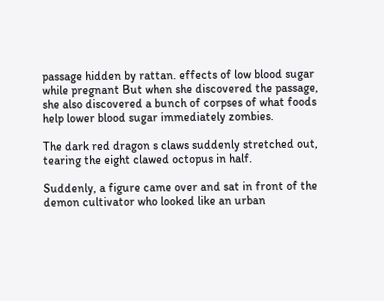passage hidden by rattan. effects of low blood sugar while pregnant But when she discovered the passage, she also discovered a bunch of corpses of what foods help lower blood sugar immediately zombies.

The dark red dragon s claws suddenly stretched out, tearing the eight clawed octopus in half.

Suddenly, a figure came over and sat in front of the demon cultivator who looked like an urban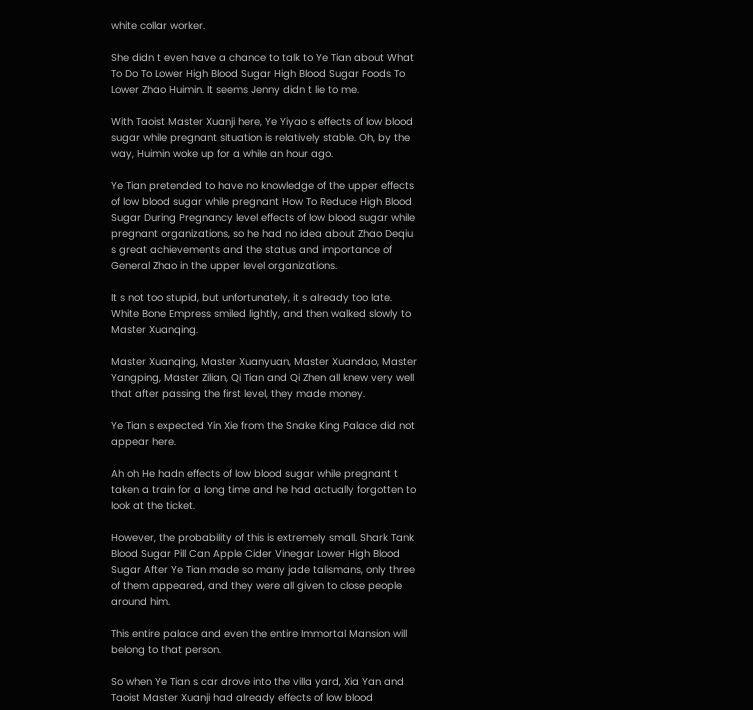white collar worker.

She didn t even have a chance to talk to Ye Tian about What To Do To Lower High Blood Sugar High Blood Sugar Foods To Lower Zhao Huimin. It seems Jenny didn t lie to me.

With Taoist Master Xuanji here, Ye Yiyao s effects of low blood sugar while pregnant situation is relatively stable. Oh, by the way, Huimin woke up for a while an hour ago.

Ye Tian pretended to have no knowledge of the upper effects of low blood sugar while pregnant How To Reduce High Blood Sugar During Pregnancy level effects of low blood sugar while pregnant organizations, so he had no idea about Zhao Deqiu s great achievements and the status and importance of General Zhao in the upper level organizations.

It s not too stupid, but unfortunately, it s already too late. White Bone Empress smiled lightly, and then walked slowly to Master Xuanqing.

Master Xuanqing, Master Xuanyuan, Master Xuandao, Master Yangping, Master Zilian, Qi Tian and Qi Zhen all knew very well that after passing the first level, they made money.

Ye Tian s expected Yin Xie from the Snake King Palace did not appear here.

Ah oh He hadn effects of low blood sugar while pregnant t taken a train for a long time and he had actually forgotten to look at the ticket.

However, the probability of this is extremely small. Shark Tank Blood Sugar Pill Can Apple Cider Vinegar Lower High Blood Sugar After Ye Tian made so many jade talismans, only three of them appeared, and they were all given to close people around him.

This entire palace and even the entire Immortal Mansion will belong to that person.

So when Ye Tian s car drove into the villa yard, Xia Yan and Taoist Master Xuanji had already effects of low blood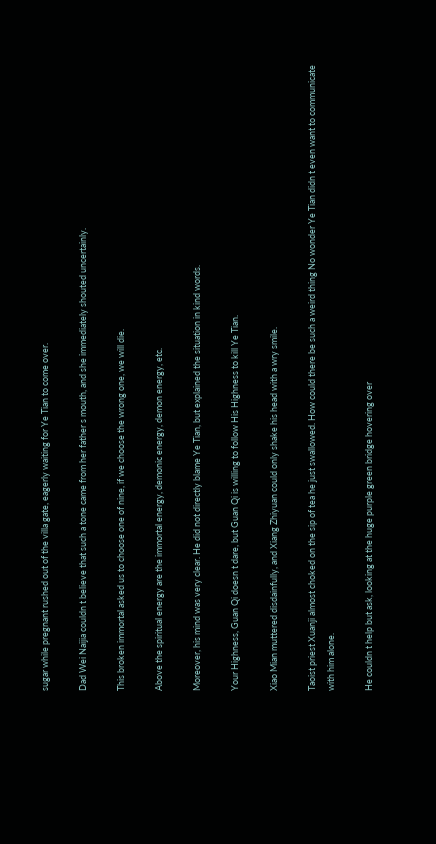sugar while pregnant rushed out of the villa gate, eagerly waiting for Ye Tian to come over.

Dad Wei Naijia couldn t believe that such a tone came from her father s mouth, and she immediately shouted uncertainly.

This broken immortal asked us to choose one of nine, if we choose the wrong one, we will die.

Above the spiritual energy are the immortal energy, demonic energy, demon energy, etc.

Moreover, his mind was very clear. He did not directly blame Ye Tian, but explained the situation in kind words.

Your Highness, Guan Qi doesn t dare, but Guan Qi is willing to follow His Highness to kill Ye Tian.

Xiao Mian muttered disdainfully, and Xiang Zhiyuan could only shake his head with a wry smile.

Taoist priest Xuanji almost choked on the sip of tea he just swallowed. How could there be such a weird thing No wonder Ye Tian didn t even want to communicate with him alone.

He couldn t help but ask, looking at the huge purple green bridge hovering over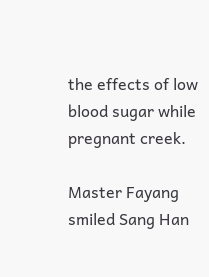the effects of low blood sugar while pregnant creek.

Master Fayang smiled Sang Han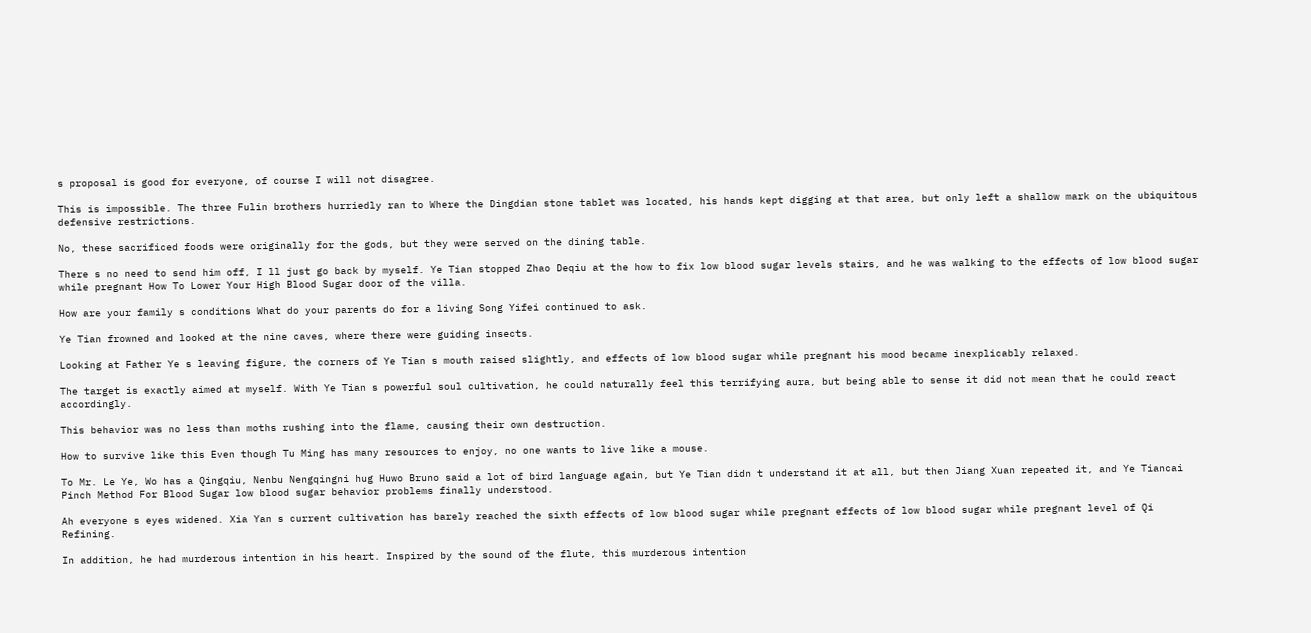s proposal is good for everyone, of course I will not disagree.

This is impossible. The three Fulin brothers hurriedly ran to Where the Dingdian stone tablet was located, his hands kept digging at that area, but only left a shallow mark on the ubiquitous defensive restrictions.

No, these sacrificed foods were originally for the gods, but they were served on the dining table.

There s no need to send him off, I ll just go back by myself. Ye Tian stopped Zhao Deqiu at the how to fix low blood sugar levels stairs, and he was walking to the effects of low blood sugar while pregnant How To Lower Your High Blood Sugar door of the villa.

How are your family s conditions What do your parents do for a living Song Yifei continued to ask.

Ye Tian frowned and looked at the nine caves, where there were guiding insects.

Looking at Father Ye s leaving figure, the corners of Ye Tian s mouth raised slightly, and effects of low blood sugar while pregnant his mood became inexplicably relaxed.

The target is exactly aimed at myself. With Ye Tian s powerful soul cultivation, he could naturally feel this terrifying aura, but being able to sense it did not mean that he could react accordingly.

This behavior was no less than moths rushing into the flame, causing their own destruction.

How to survive like this Even though Tu Ming has many resources to enjoy, no one wants to live like a mouse.

To Mr. Le Ye, Wo has a Qingqiu, Nenbu Nengqingni hug Huwo Bruno said a lot of bird language again, but Ye Tian didn t understand it at all, but then Jiang Xuan repeated it, and Ye Tiancai Pinch Method For Blood Sugar low blood sugar behavior problems finally understood.

Ah everyone s eyes widened. Xia Yan s current cultivation has barely reached the sixth effects of low blood sugar while pregnant effects of low blood sugar while pregnant level of Qi Refining.

In addition, he had murderous intention in his heart. Inspired by the sound of the flute, this murderous intention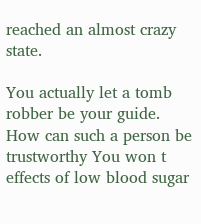reached an almost crazy state.

You actually let a tomb robber be your guide. How can such a person be trustworthy You won t effects of low blood sugar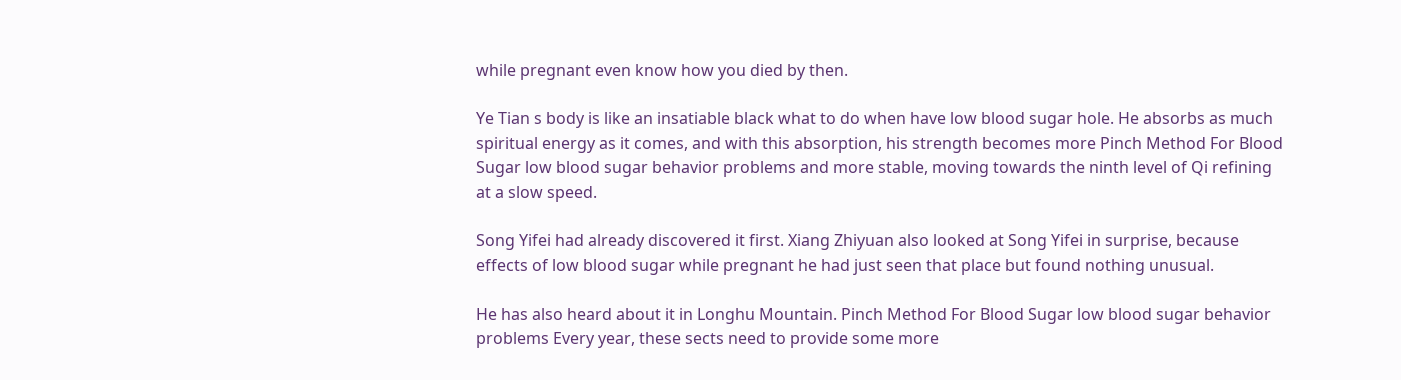while pregnant even know how you died by then.

Ye Tian s body is like an insatiable black what to do when have low blood sugar hole. He absorbs as much spiritual energy as it comes, and with this absorption, his strength becomes more Pinch Method For Blood Sugar low blood sugar behavior problems and more stable, moving towards the ninth level of Qi refining at a slow speed.

Song Yifei had already discovered it first. Xiang Zhiyuan also looked at Song Yifei in surprise, because effects of low blood sugar while pregnant he had just seen that place but found nothing unusual.

He has also heard about it in Longhu Mountain. Pinch Method For Blood Sugar low blood sugar behavior problems Every year, these sects need to provide some more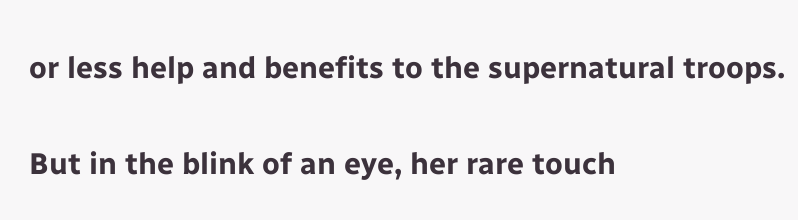or less help and benefits to the supernatural troops.

But in the blink of an eye, her rare touch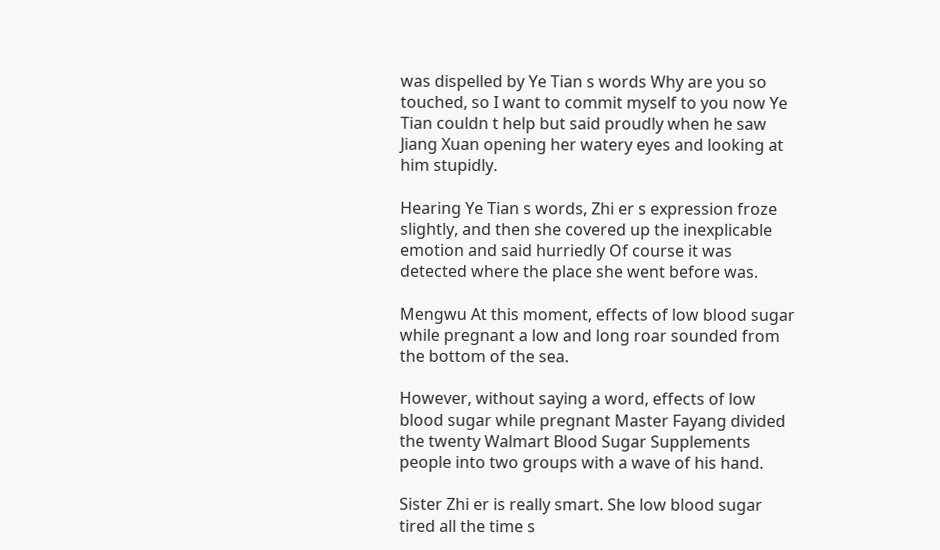was dispelled by Ye Tian s words Why are you so touched, so I want to commit myself to you now Ye Tian couldn t help but said proudly when he saw Jiang Xuan opening her watery eyes and looking at him stupidly.

Hearing Ye Tian s words, Zhi er s expression froze slightly, and then she covered up the inexplicable emotion and said hurriedly Of course it was detected where the place she went before was.

Mengwu At this moment, effects of low blood sugar while pregnant a low and long roar sounded from the bottom of the sea.

However, without saying a word, effects of low blood sugar while pregnant Master Fayang divided the twenty Walmart Blood Sugar Supplements people into two groups with a wave of his hand.

Sister Zhi er is really smart. She low blood sugar tired all the time s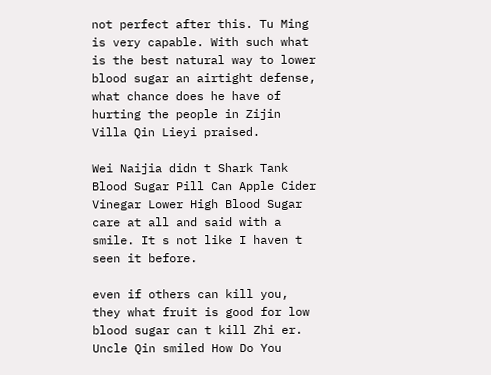not perfect after this. Tu Ming is very capable. With such what is the best natural way to lower blood sugar an airtight defense, what chance does he have of hurting the people in Zijin Villa Qin Lieyi praised.

Wei Naijia didn t Shark Tank Blood Sugar Pill Can Apple Cider Vinegar Lower High Blood Sugar care at all and said with a smile. It s not like I haven t seen it before.

even if others can kill you, they what fruit is good for low blood sugar can t kill Zhi er. Uncle Qin smiled How Do You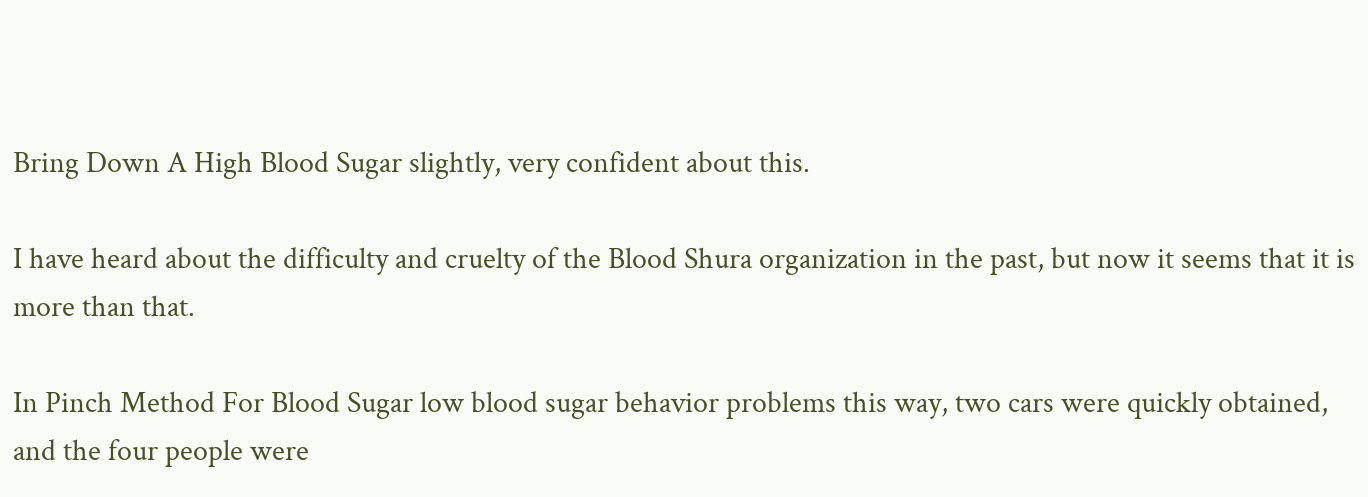Bring Down A High Blood Sugar slightly, very confident about this.

I have heard about the difficulty and cruelty of the Blood Shura organization in the past, but now it seems that it is more than that.

In Pinch Method For Blood Sugar low blood sugar behavior problems this way, two cars were quickly obtained, and the four people were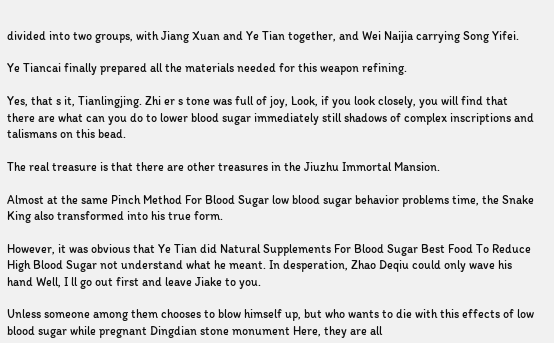divided into two groups, with Jiang Xuan and Ye Tian together, and Wei Naijia carrying Song Yifei.

Ye Tiancai finally prepared all the materials needed for this weapon refining.

Yes, that s it, Tianlingjing. Zhi er s tone was full of joy, Look, if you look closely, you will find that there are what can you do to lower blood sugar immediately still shadows of complex inscriptions and talismans on this bead.

The real treasure is that there are other treasures in the Jiuzhu Immortal Mansion.

Almost at the same Pinch Method For Blood Sugar low blood sugar behavior problems time, the Snake King also transformed into his true form.

However, it was obvious that Ye Tian did Natural Supplements For Blood Sugar Best Food To Reduce High Blood Sugar not understand what he meant. In desperation, Zhao Deqiu could only wave his hand Well, I ll go out first and leave Jiake to you.

Unless someone among them chooses to blow himself up, but who wants to die with this effects of low blood sugar while pregnant Dingdian stone monument Here, they are all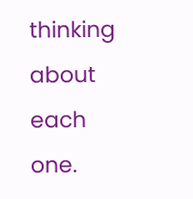thinking about each one.